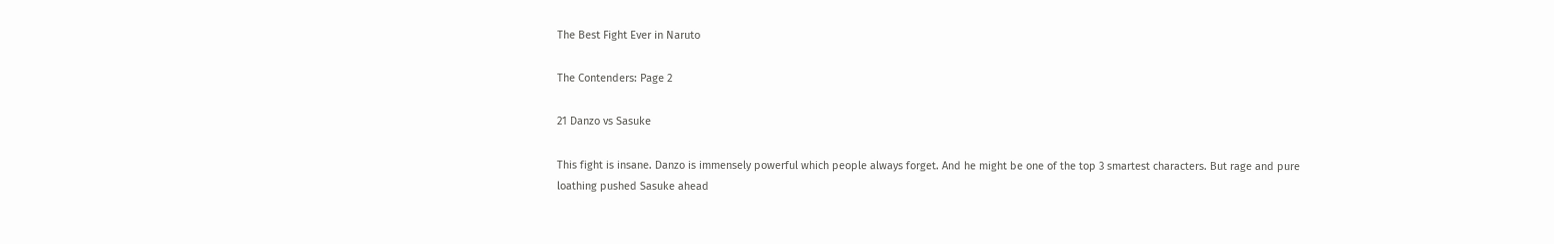The Best Fight Ever in Naruto

The Contenders: Page 2

21 Danzo vs Sasuke

This fight is insane. Danzo is immensely powerful which people always forget. And he might be one of the top 3 smartest characters. But rage and pure loathing pushed Sasuke ahead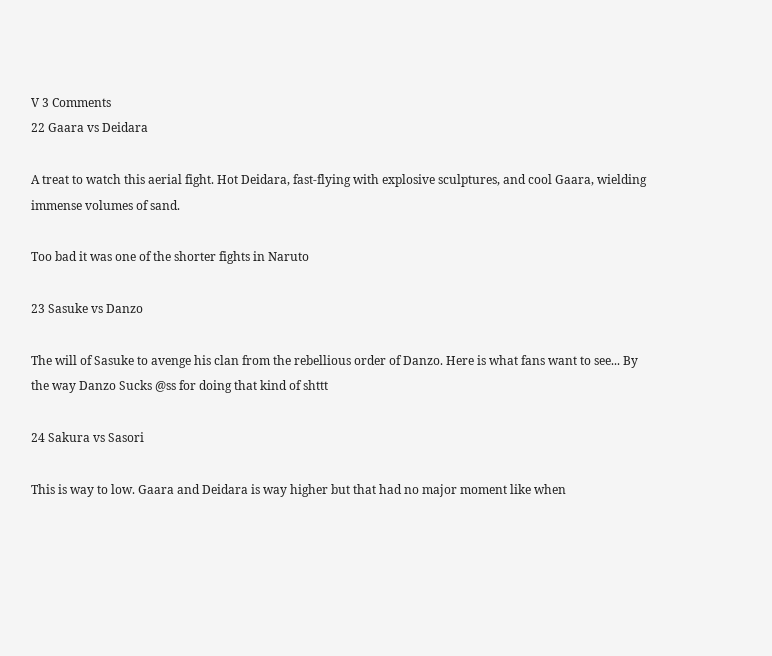V 3 Comments
22 Gaara vs Deidara

A treat to watch this aerial fight. Hot Deidara, fast-flying with explosive sculptures, and cool Gaara, wielding immense volumes of sand.

Too bad it was one of the shorter fights in Naruto

23 Sasuke vs Danzo

The will of Sasuke to avenge his clan from the rebellious order of Danzo. Here is what fans want to see... By the way Danzo Sucks @ss for doing that kind of shttt

24 Sakura vs Sasori

This is way to low. Gaara and Deidara is way higher but that had no major moment like when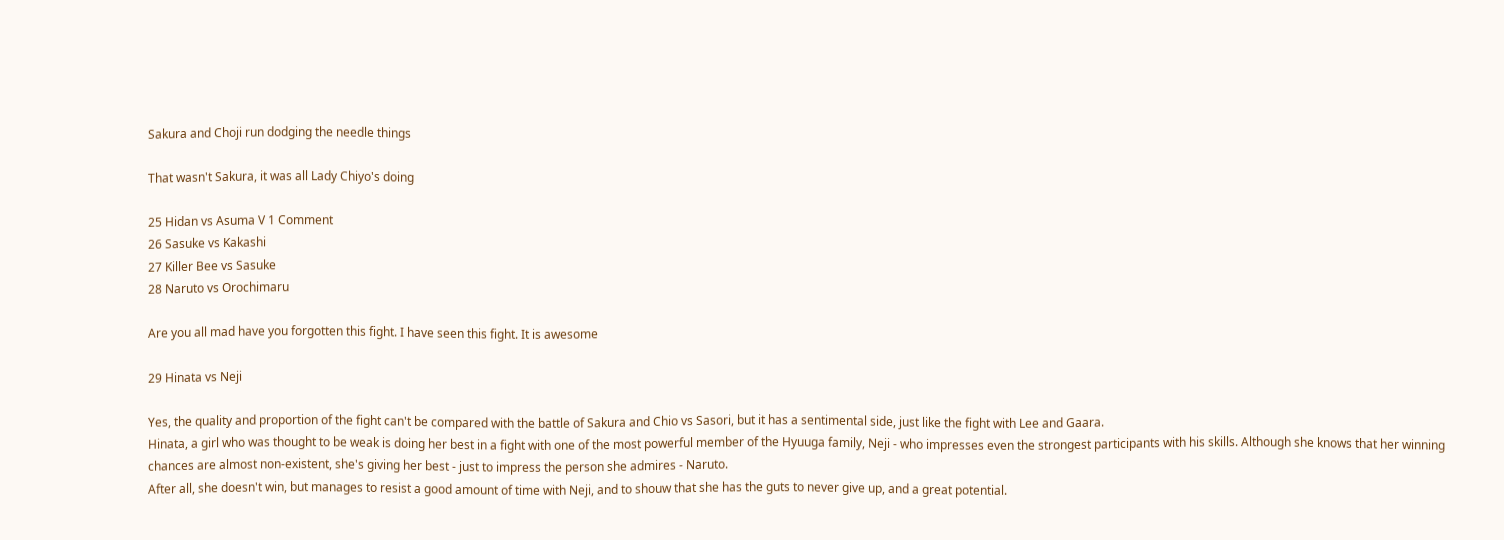Sakura and Choji run dodging the needle things

That wasn't Sakura, it was all Lady Chiyo's doing

25 Hidan vs Asuma V 1 Comment
26 Sasuke vs Kakashi
27 Killer Bee vs Sasuke
28 Naruto vs Orochimaru

Are you all mad have you forgotten this fight. I have seen this fight. It is awesome

29 Hinata vs Neji

Yes, the quality and proportion of the fight can't be compared with the battle of Sakura and Chio vs Sasori, but it has a sentimental side, just like the fight with Lee and Gaara.
Hinata, a girl who was thought to be weak is doing her best in a fight with one of the most powerful member of the Hyuuga family, Neji - who impresses even the strongest participants with his skills. Although she knows that her winning chances are almost non-existent, she's giving her best - just to impress the person she admires - Naruto.
After all, she doesn't win, but manages to resist a good amount of time with Neji, and to shouw that she has the guts to never give up, and a great potential.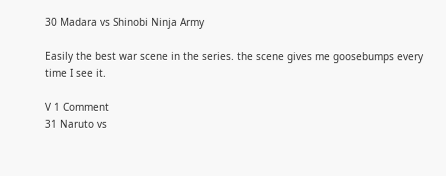30 Madara vs Shinobi Ninja Army

Easily the best war scene in the series. the scene gives me goosebumps every time I see it.

V 1 Comment
31 Naruto vs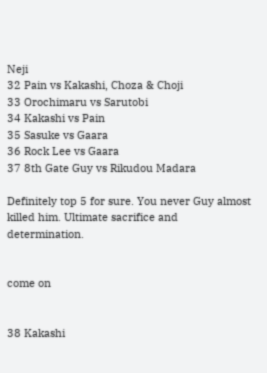Neji
32 Pain vs Kakashi, Choza & Choji
33 Orochimaru vs Sarutobi
34 Kakashi vs Pain
35 Sasuke vs Gaara
36 Rock Lee vs Gaara
37 8th Gate Guy vs Rikudou Madara

Definitely top 5 for sure. You never Guy almost killed him. Ultimate sacrifice and determination.


come on


38 Kakashi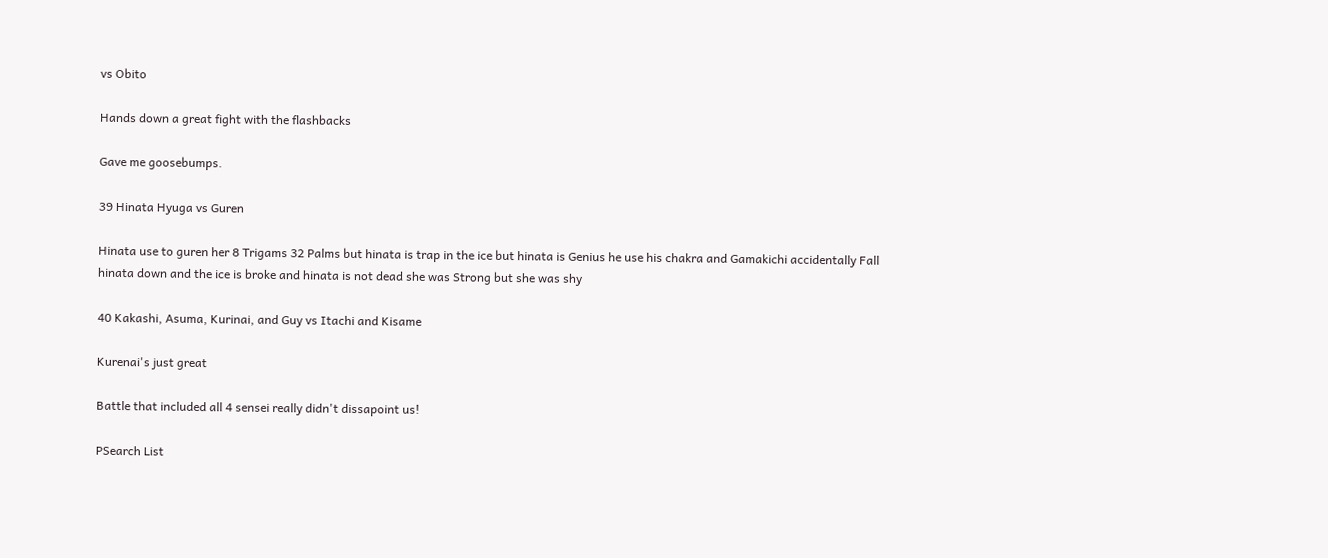vs Obito

Hands down a great fight with the flashbacks

Gave me goosebumps.

39 Hinata Hyuga vs Guren

Hinata use to guren her 8 Trigams 32 Palms but hinata is trap in the ice but hinata is Genius he use his chakra and Gamakichi accidentally Fall hinata down and the ice is broke and hinata is not dead she was Strong but she was shy

40 Kakashi, Asuma, Kurinai, and Guy vs Itachi and Kisame

Kurenai's just great

Battle that included all 4 sensei really didn't dissapoint us!

PSearch List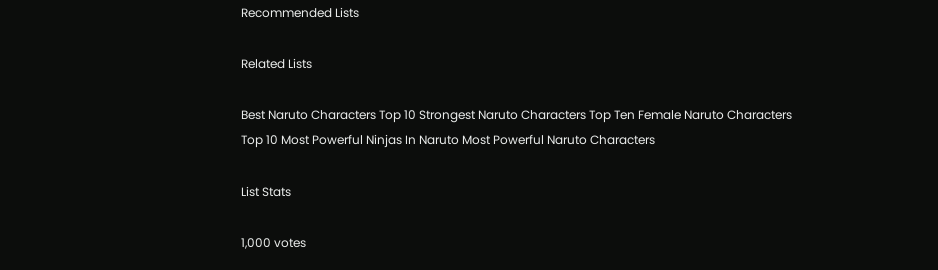Recommended Lists

Related Lists

Best Naruto Characters Top 10 Strongest Naruto Characters Top Ten Female Naruto Characters Top 10 Most Powerful Ninjas In Naruto Most Powerful Naruto Characters

List Stats

1,000 votes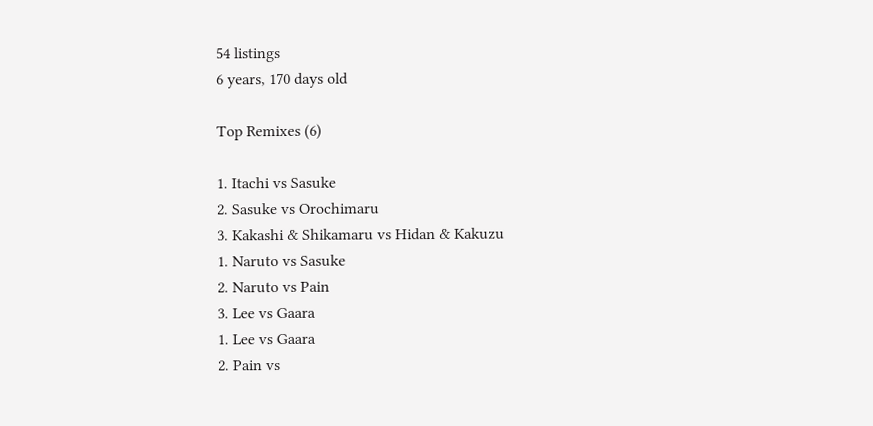54 listings
6 years, 170 days old

Top Remixes (6)

1. Itachi vs Sasuke
2. Sasuke vs Orochimaru
3. Kakashi & Shikamaru vs Hidan & Kakuzu
1. Naruto vs Sasuke
2. Naruto vs Pain
3. Lee vs Gaara
1. Lee vs Gaara
2. Pain vs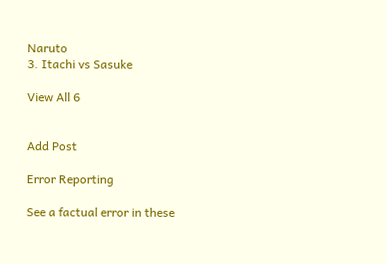Naruto
3. Itachi vs Sasuke

View All 6


Add Post

Error Reporting

See a factual error in these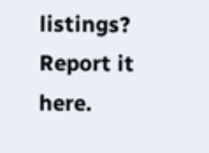listings? Report it here.